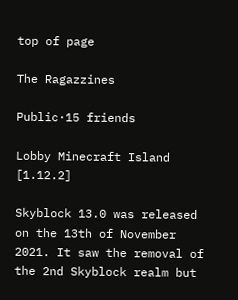top of page

The Ragazzines

Public·15 friends

Lobby Minecraft Island [1.12.2]

Skyblock 13.0 was released on the 13th of November 2021. It saw the removal of the 2nd Skyblock realm but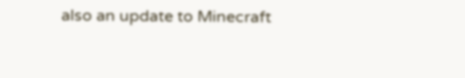also an update to Minecraft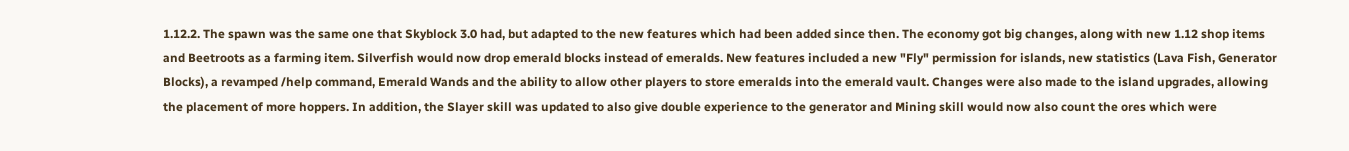1.12.2. The spawn was the same one that Skyblock 3.0 had, but adapted to the new features which had been added since then. The economy got big changes, along with new 1.12 shop items and Beetroots as a farming item. Silverfish would now drop emerald blocks instead of emeralds. New features included a new "Fly" permission for islands, new statistics (Lava Fish, Generator Blocks), a revamped /help command, Emerald Wands and the ability to allow other players to store emeralds into the emerald vault. Changes were also made to the island upgrades, allowing the placement of more hoppers. In addition, the Slayer skill was updated to also give double experience to the generator and Mining skill would now also count the ores which were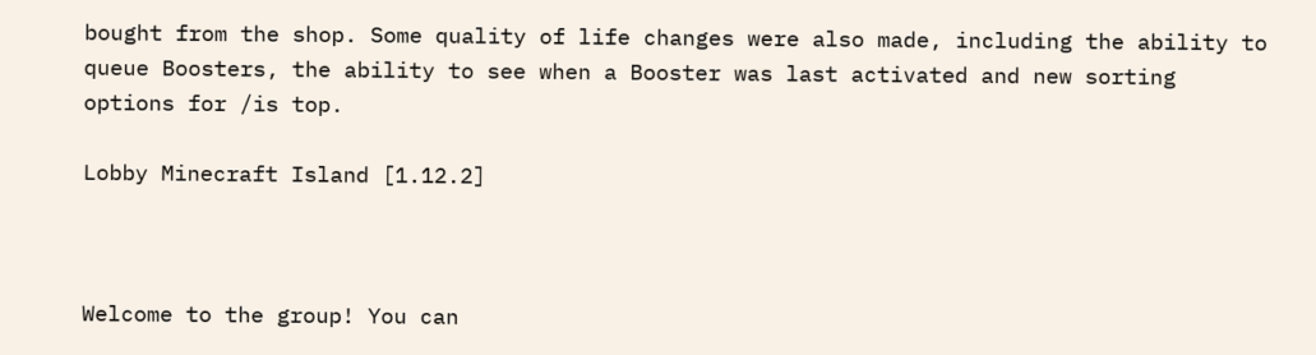bought from the shop. Some quality of life changes were also made, including the ability to queue Boosters, the ability to see when a Booster was last activated and new sorting options for /is top.

Lobby Minecraft Island [1.12.2]



Welcome to the group! You can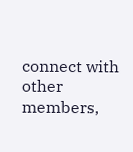connect with other members,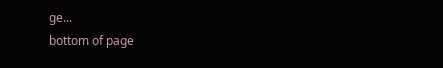ge...
bottom of page